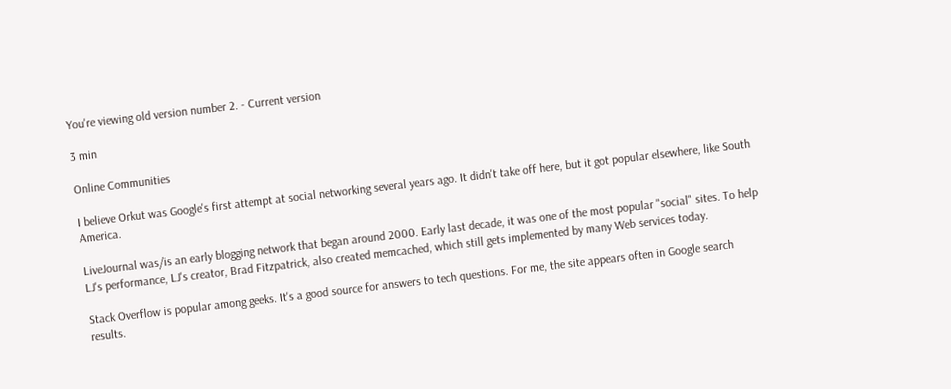You're viewing old version number 2. - Current version

3 min

Online Communities

I believe Orkut was Google's first attempt at social networking several years ago. It didn't take off here, but it got popular elsewhere, like South America.

LiveJournal was/is an early blogging network that began around 2000. Early last decade, it was one of the most popular "social" sites. To help LJ's performance, LJ's creator, Brad Fitzpatrick, also created memcached, which still gets implemented by many Web services today.

Stack Overflow is popular among geeks. It's a good source for answers to tech questions. For me, the site appears often in Google search results.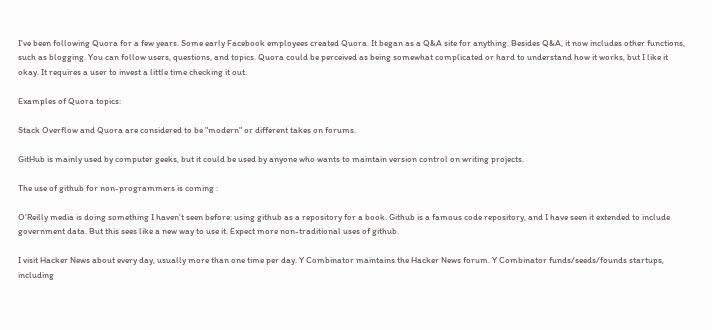I've been following Quora for a few years. Some early Facebook employees created Quora. It began as a Q&A site for anything. Besides Q&A, it now includes other functions, such as blogging. You can follow users, questions, and topics. Quora could be perceived as being somewhat complicated or hard to understand how it works, but I like it okay. It requires a user to invest a little time checking it out.

Examples of Quora topics:

Stack Overflow and Quora are considered to be "modern" or different takes on forums.

GitHub is mainly used by computer geeks, but it could be used by anyone who wants to maintain version control on writing projects.

The use of github for non-programmers is coming :

O’Reilly media is doing something I haven’t seen before: using github as a repository for a book. Github is a famous code repository, and I have seen it extended to include government data. But this sees like a new way to use it. Expect more non-traditional uses of github.

I visit Hacker News about every day, usually more than one time per day. Y Combinator maintains the Hacker News forum. Y Combinator funds/seeds/founds startups, including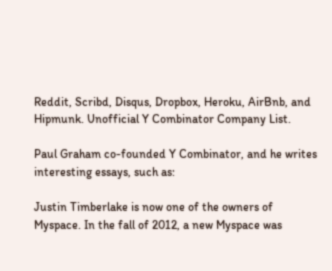Reddit, Scribd, Disqus, Dropbox, Heroku, AirBnb, and Hipmunk. Unofficial Y Combinator Company List.

Paul Graham co-founded Y Combinator, and he writes interesting essays, such as:

Justin Timberlake is now one of the owners of Myspace. In the fall of 2012, a new Myspace was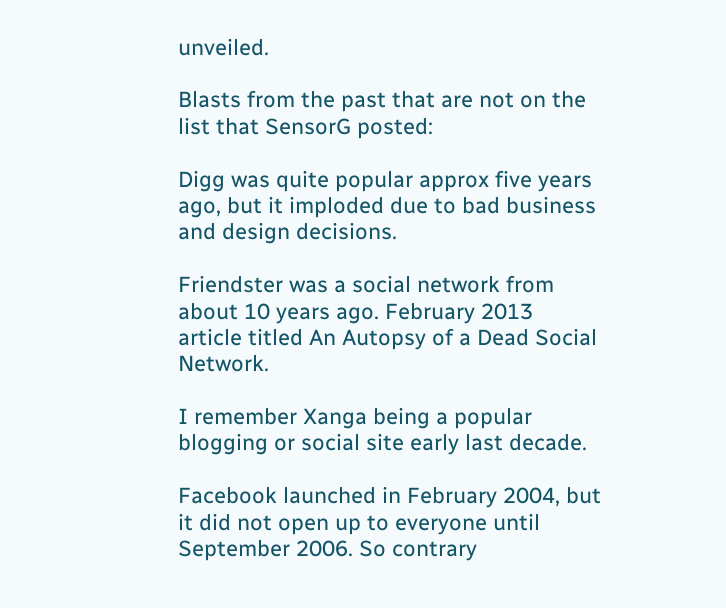unveiled.

Blasts from the past that are not on the list that SensorG posted:

Digg was quite popular approx five years ago, but it imploded due to bad business and design decisions.

Friendster was a social network from about 10 years ago. February 2013 article titled An Autopsy of a Dead Social Network.

I remember Xanga being a popular blogging or social site early last decade.

Facebook launched in February 2004, but it did not open up to everyone until September 2006. So contrary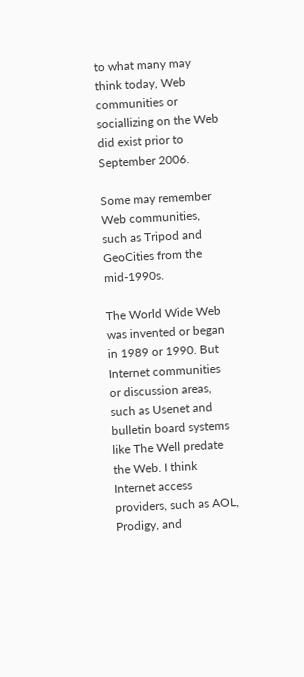to what many may think today, Web communities or sociallizing on the Web did exist prior to September 2006.

Some may remember Web communities, such as Tripod and GeoCities from the mid-1990s.

The World Wide Web was invented or began in 1989 or 1990. But Internet communities or discussion areas, such as Usenet and bulletin board systems like The Well predate the Web. I think Internet access providers, such as AOL, Prodigy, and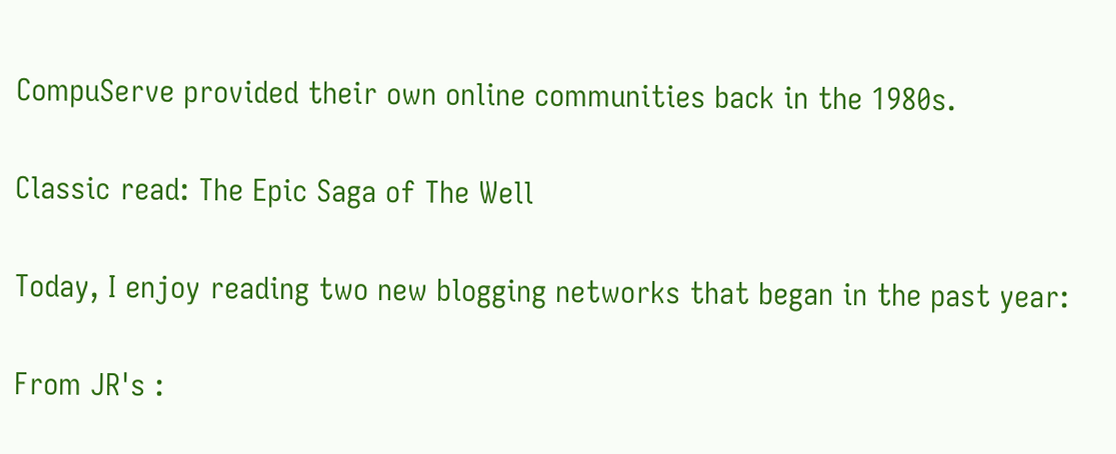CompuServe provided their own online communities back in the 1980s.

Classic read: The Epic Saga of The Well

Today, I enjoy reading two new blogging networks that began in the past year:

From JR's :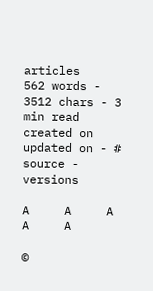articles
562 words - 3512 chars - 3 min read
created on
updated on - #
source - versions

A     A     A     A     A

©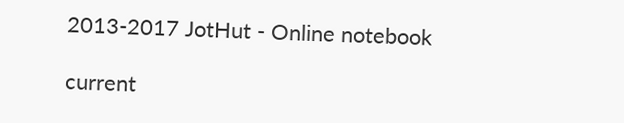2013-2017 JotHut - Online notebook

current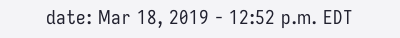date: Mar 18, 2019 - 12:52 p.m. EDT